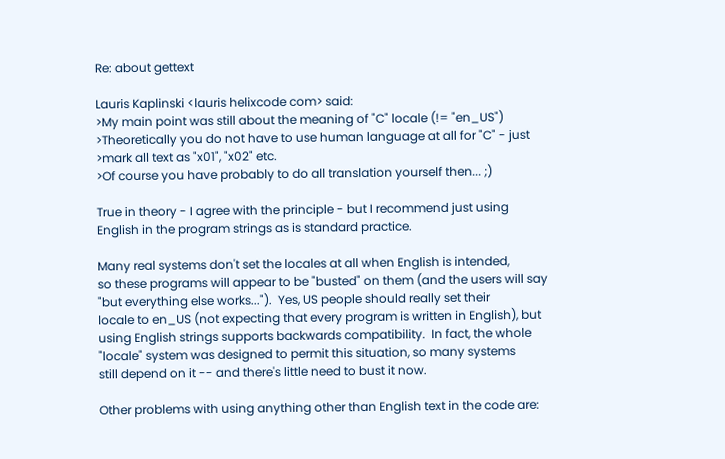Re: about gettext

Lauris Kaplinski <lauris helixcode com> said:
>My main point was still about the meaning of "C" locale (!= "en_US")
>Theoretically you do not have to use human language at all for "C" - just
>mark all text as "x01", "x02" etc.
>Of course you have probably to do all translation yourself then... ;)

True in theory - I agree with the principle - but I recommend just using
English in the program strings as is standard practice.

Many real systems don't set the locales at all when English is intended,
so these programs will appear to be "busted" on them (and the users will say
"but everything else works...").  Yes, US people should really set their
locale to en_US (not expecting that every program is written in English), but
using English strings supports backwards compatibility.  In fact, the whole
"locale" system was designed to permit this situation, so many systems
still depend on it -- and there's little need to bust it now.

Other problems with using anything other than English text in the code are: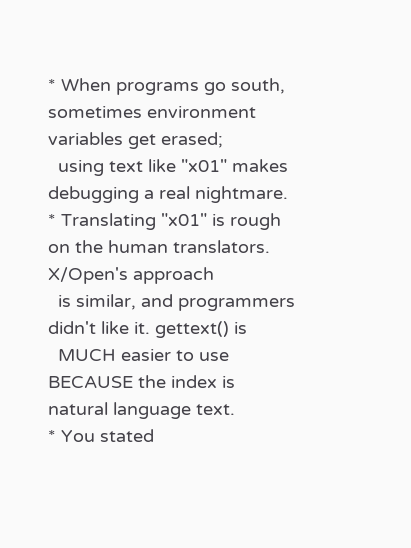* When programs go south, sometimes environment variables get erased;
  using text like "x01" makes debugging a real nightmare.
* Translating "x01" is rough on the human translators.  X/Open's approach
  is similar, and programmers didn't like it. gettext() is
  MUCH easier to use BECAUSE the index is natural language text.
* You stated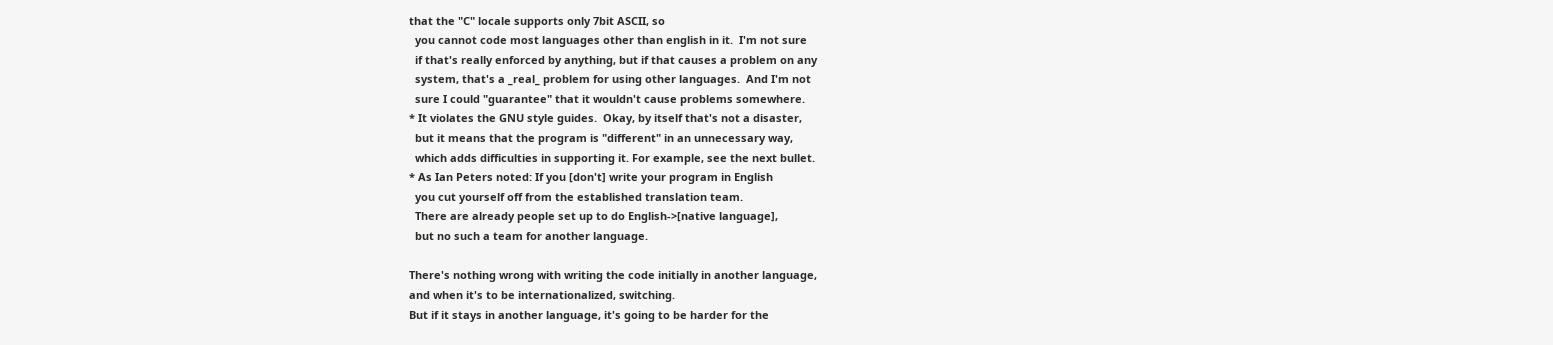that the "C" locale supports only 7bit ASCII, so
  you cannot code most languages other than english in it.  I'm not sure
  if that's really enforced by anything, but if that causes a problem on any
  system, that's a _real_ problem for using other languages.  And I'm not
  sure I could "guarantee" that it wouldn't cause problems somewhere.
* It violates the GNU style guides.  Okay, by itself that's not a disaster,
  but it means that the program is "different" in an unnecessary way,
  which adds difficulties in supporting it. For example, see the next bullet.
* As Ian Peters noted: If you [don't] write your program in English
  you cut yourself off from the established translation team.
  There are already people set up to do English->[native language],
  but no such a team for another language.

There's nothing wrong with writing the code initially in another language,
and when it's to be internationalized, switching.
But if it stays in another language, it's going to be harder for the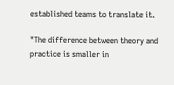established teams to translate it.

"The difference between theory and practice is smaller in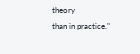theory
than in practice."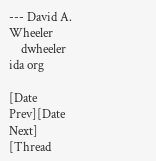--- David A. Wheeler
    dwheeler ida org

[Date Prev][Date Next]   [Thread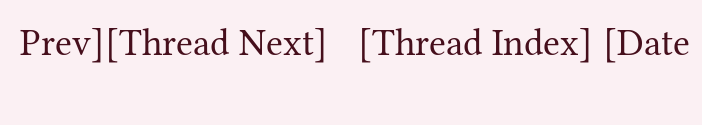Prev][Thread Next]   [Thread Index] [Date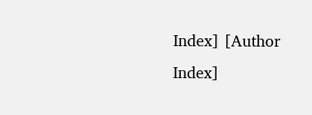Index] [Author Index]